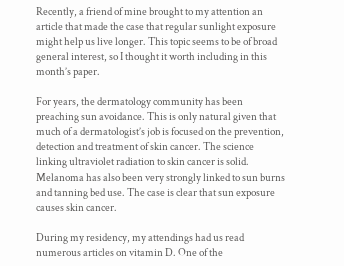Recently, a friend of mine brought to my attention an article that made the case that regular sunlight exposure might help us live longer. This topic seems to be of broad general interest, so I thought it worth including in this month’s paper.

For years, the dermatology community has been preaching sun avoidance. This is only natural given that much of a dermatologist’s job is focused on the prevention, detection and treatment of skin cancer. The science linking ultraviolet radiation to skin cancer is solid. Melanoma has also been very strongly linked to sun burns and tanning bed use. The case is clear that sun exposure causes skin cancer.

During my residency, my attendings had us read numerous articles on vitamin D. One of the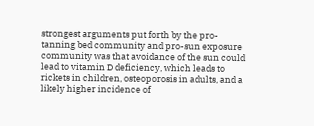strongest arguments put forth by the pro-tanning bed community and pro-sun exposure community was that avoidance of the sun could lead to vitamin D deficiency, which leads to rickets in children, osteoporosis in adults, and a likely higher incidence of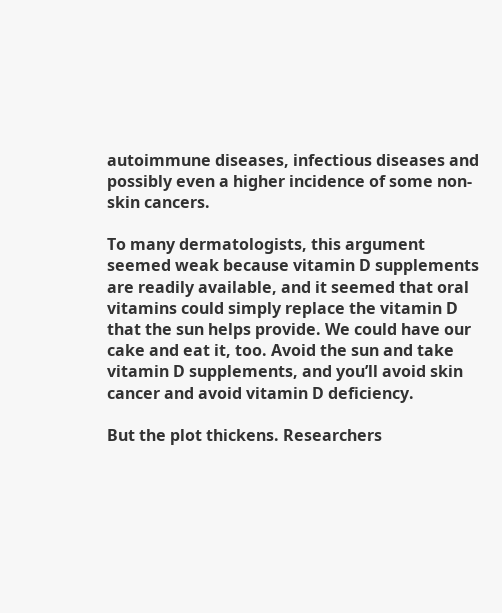autoimmune diseases, infectious diseases and possibly even a higher incidence of some non-skin cancers.

To many dermatologists, this argument seemed weak because vitamin D supplements are readily available, and it seemed that oral vitamins could simply replace the vitamin D that the sun helps provide. We could have our cake and eat it, too. Avoid the sun and take vitamin D supplements, and you’ll avoid skin cancer and avoid vitamin D deficiency.

But the plot thickens. Researchers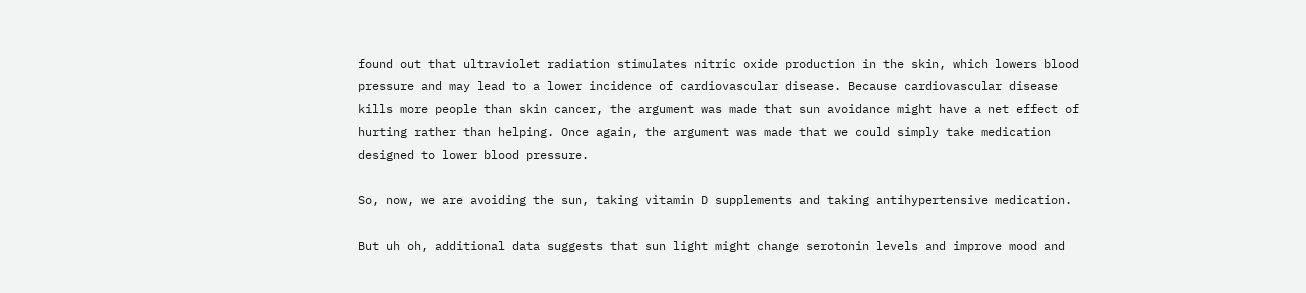found out that ultraviolet radiation stimulates nitric oxide production in the skin, which lowers blood pressure and may lead to a lower incidence of cardiovascular disease. Because cardiovascular disease kills more people than skin cancer, the argument was made that sun avoidance might have a net effect of hurting rather than helping. Once again, the argument was made that we could simply take medication designed to lower blood pressure.

So, now, we are avoiding the sun, taking vitamin D supplements and taking antihypertensive medication.

But uh oh, additional data suggests that sun light might change serotonin levels and improve mood and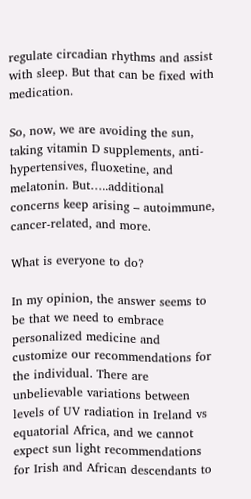regulate circadian rhythms and assist with sleep. But that can be fixed with medication.

So, now, we are avoiding the sun, taking vitamin D supplements, anti-hypertensives, fluoxetine, and melatonin. But…..additional concerns keep arising – autoimmune, cancer-related, and more.

What is everyone to do?

In my opinion, the answer seems to be that we need to embrace personalized medicine and customize our recommendations for the individual. There are unbelievable variations between levels of UV radiation in Ireland vs equatorial Africa, and we cannot expect sun light recommendations for Irish and African descendants to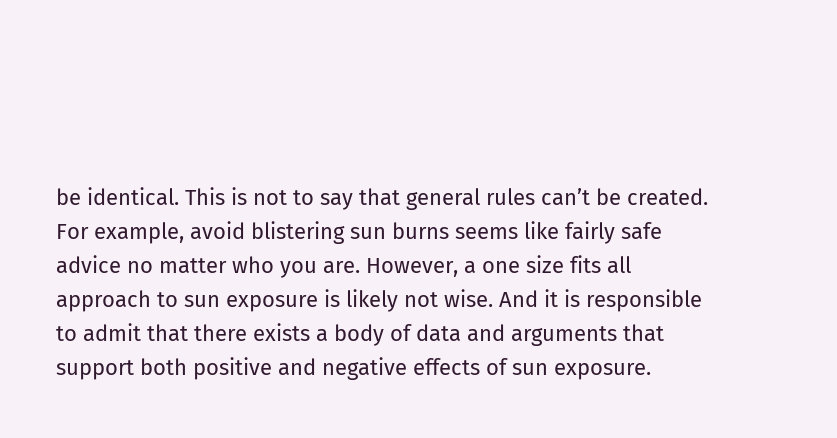be identical. This is not to say that general rules can’t be created. For example, avoid blistering sun burns seems like fairly safe advice no matter who you are. However, a one size fits all approach to sun exposure is likely not wise. And it is responsible to admit that there exists a body of data and arguments that support both positive and negative effects of sun exposure.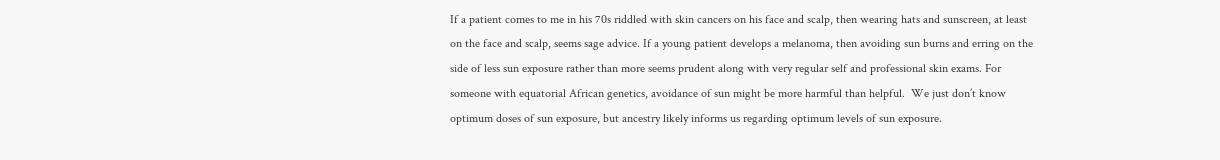If a patient comes to me in his 70s riddled with skin cancers on his face and scalp, then wearing hats and sunscreen, at least on the face and scalp, seems sage advice. If a young patient develops a melanoma, then avoiding sun burns and erring on the side of less sun exposure rather than more seems prudent along with very regular self and professional skin exams. For someone with equatorial African genetics, avoidance of sun might be more harmful than helpful.  We just don’t know optimum doses of sun exposure, but ancestry likely informs us regarding optimum levels of sun exposure.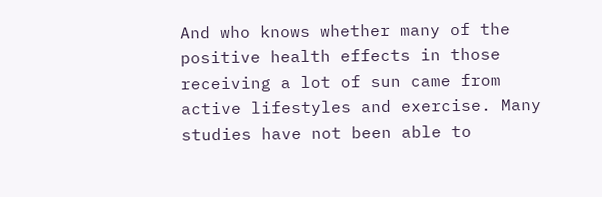And who knows whether many of the positive health effects in those receiving a lot of sun came from active lifestyles and exercise. Many studies have not been able to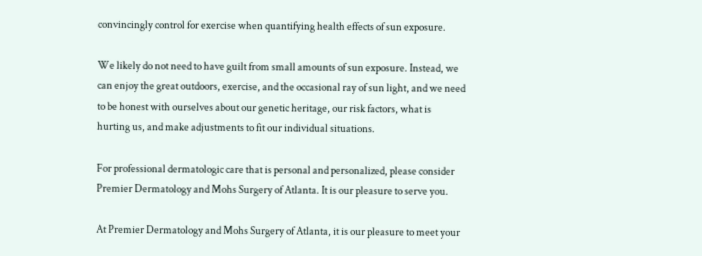convincingly control for exercise when quantifying health effects of sun exposure.

We likely do not need to have guilt from small amounts of sun exposure. Instead, we can enjoy the great outdoors, exercise, and the occasional ray of sun light, and we need to be honest with ourselves about our genetic heritage, our risk factors, what is hurting us, and make adjustments to fit our individual situations.

For professional dermatologic care that is personal and personalized, please consider Premier Dermatology and Mohs Surgery of Atlanta. It is our pleasure to serve you.

At Premier Dermatology and Mohs Surgery of Atlanta, it is our pleasure to meet your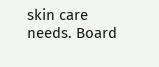skin care needs. Board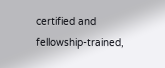certified and fellowship-trained,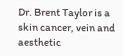Dr. Brent Taylor is a skin cancer, vein and aesthetic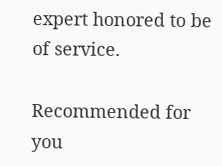expert honored to be of service.

Recommended for you